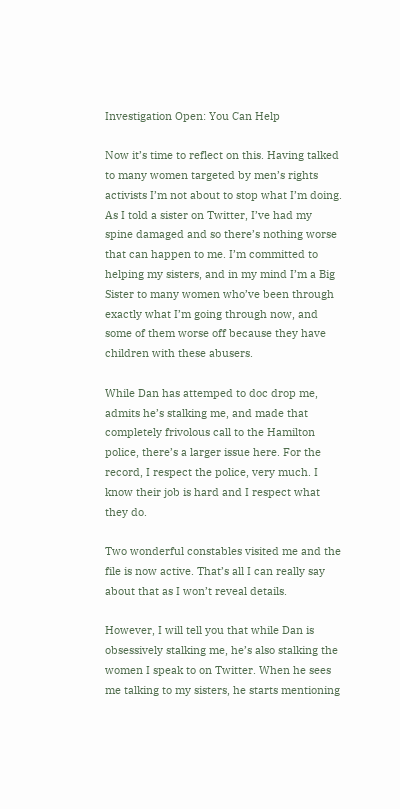Investigation Open: You Can Help

Now it’s time to reflect on this. Having talked to many women targeted by men’s rights activists I’m not about to stop what I’m doing. As I told a sister on Twitter, I’ve had my spine damaged and so there’s nothing worse that can happen to me. I’m committed to helping my sisters, and in my mind I’m a Big Sister to many women who’ve been through exactly what I’m going through now, and some of them worse off because they have children with these abusers.

While Dan has attemped to doc drop me, admits he’s stalking me, and made that completely frivolous call to the Hamilton police, there’s a larger issue here. For the record, I respect the police, very much. I know their job is hard and I respect what they do.

Two wonderful constables visited me and the file is now active. That’s all I can really say about that as I won’t reveal details.

However, I will tell you that while Dan is obsessively stalking me, he’s also stalking the women I speak to on Twitter. When he sees me talking to my sisters, he starts mentioning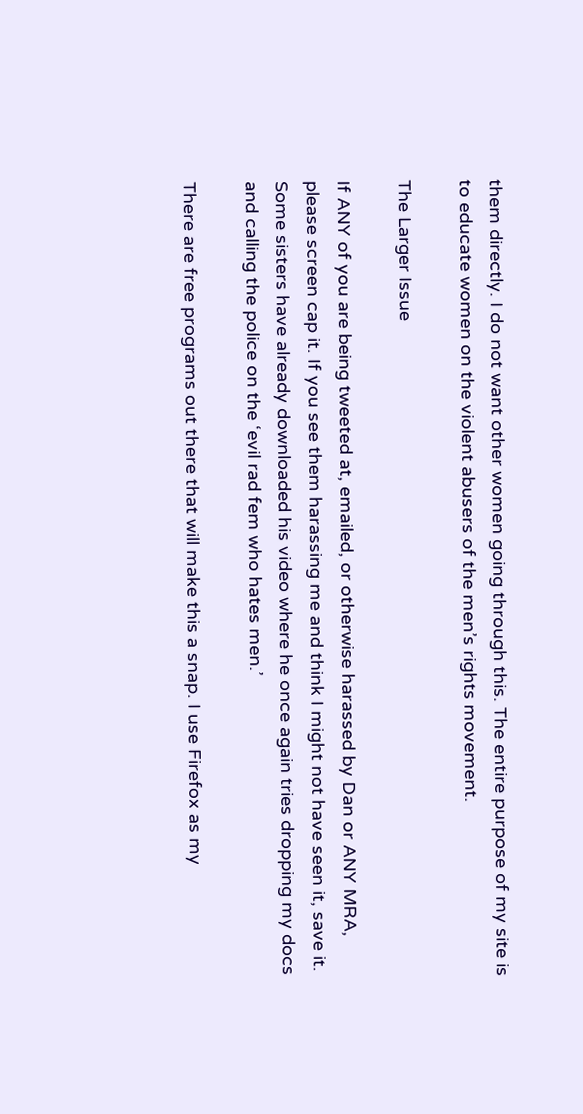them directly. I do not want other women going through this. The entire purpose of my site is to educate women on the violent abusers of the men’s rights movement.

The Larger Issue

If ANY of you are being tweeted at, emailed, or otherwise harassed by Dan or ANY MRA, please screen cap it. If you see them harassing me and think I might not have seen it, save it. Some sisters have already downloaded his video where he once again tries dropping my docs and calling the police on the ‘evil rad fem who hates men.’

There are free programs out there that will make this a snap. I use Firefox as my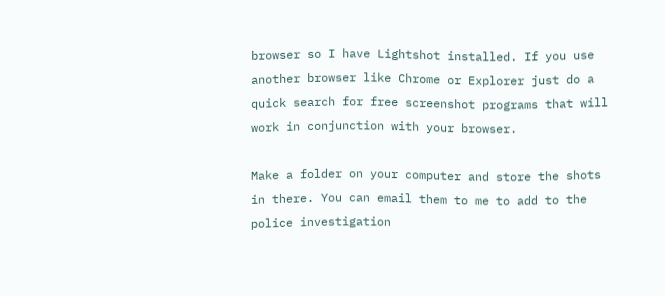browser so I have Lightshot installed. If you use another browser like Chrome or Explorer just do a quick search for free screenshot programs that will work in conjunction with your browser.

Make a folder on your computer and store the shots in there. You can email them to me to add to the police investigation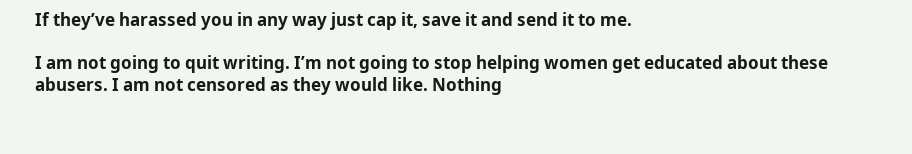If they’ve harassed you in any way just cap it, save it and send it to me.

I am not going to quit writing. I’m not going to stop helping women get educated about these abusers. I am not censored as they would like. Nothing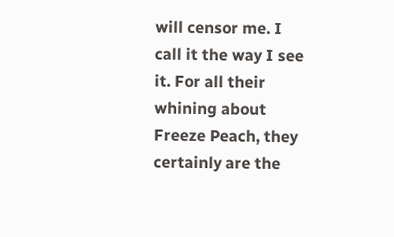will censor me. I call it the way I see it. For all their whining about Freeze Peach, they certainly are the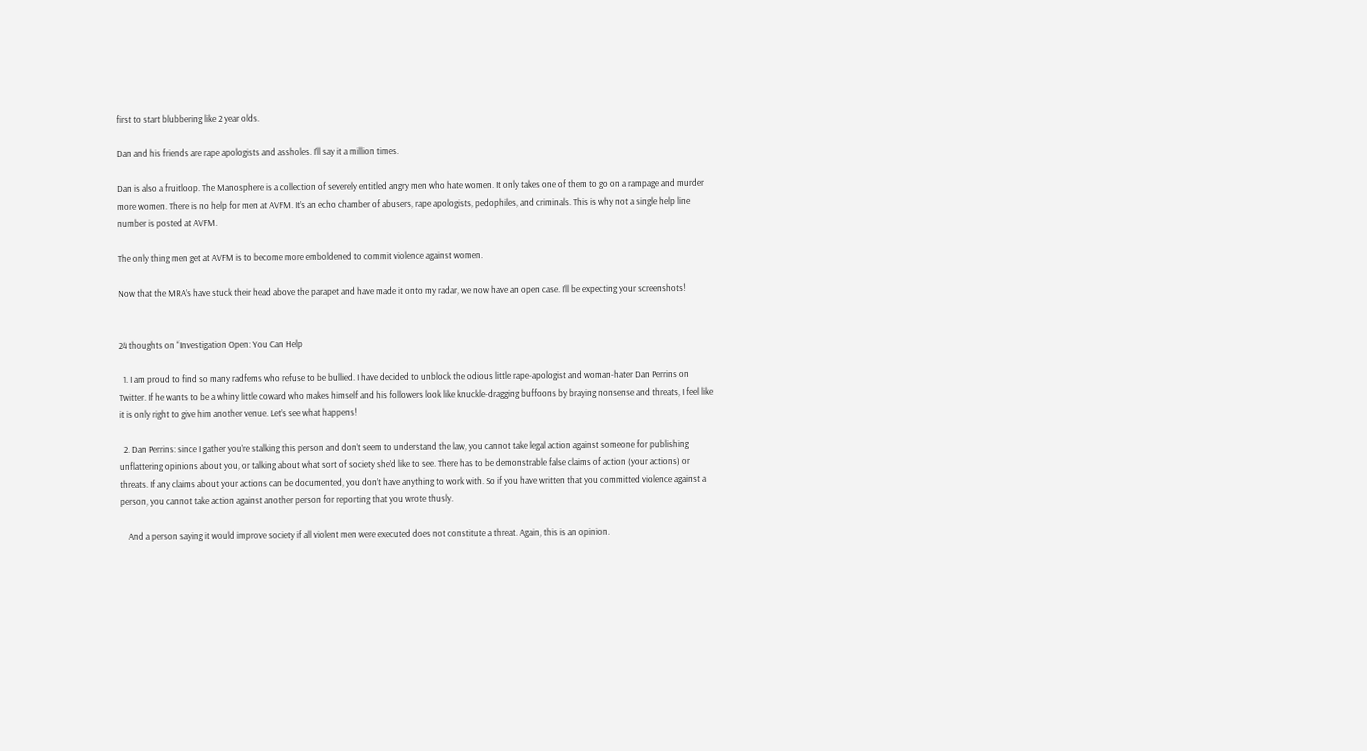first to start blubbering like 2 year olds.

Dan and his friends are rape apologists and assholes. I’ll say it a million times.

Dan is also a fruitloop. The Manosphere is a collection of severely entitled angry men who hate women. It only takes one of them to go on a rampage and murder more women. There is no help for men at AVFM. It’s an echo chamber of abusers, rape apologists, pedophiles, and criminals. This is why not a single help line number is posted at AVFM.

The only thing men get at AVFM is to become more emboldened to commit violence against women.

Now that the MRA’s have stuck their head above the parapet and have made it onto my radar, we now have an open case. I’ll be expecting your screenshots!


24 thoughts on “Investigation Open: You Can Help

  1. I am proud to find so many radfems who refuse to be bullied. I have decided to unblock the odious little rape-apologist and woman-hater Dan Perrins on Twitter. If he wants to be a whiny little coward who makes himself and his followers look like knuckle-dragging buffoons by braying nonsense and threats, I feel like it is only right to give him another venue. Let’s see what happens!

  2. Dan Perrins: since I gather you’re stalking this person and don’t seem to understand the law, you cannot take legal action against someone for publishing unflattering opinions about you, or talking about what sort of society she’d like to see. There has to be demonstrable false claims of action (your actions) or threats. If any claims about your actions can be documented, you don’t have anything to work with. So if you have written that you committed violence against a person, you cannot take action against another person for reporting that you wrote thusly.

    And a person saying it would improve society if all violent men were executed does not constitute a threat. Again, this is an opinion.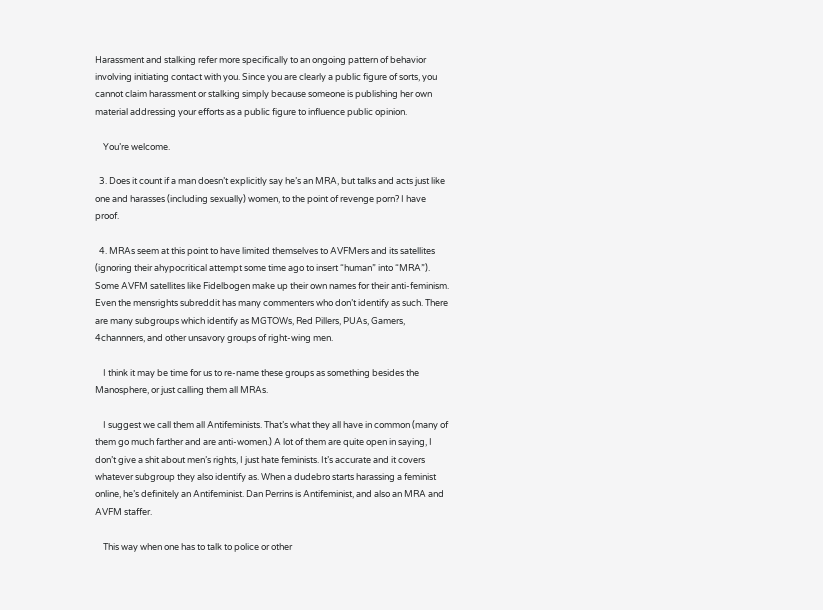Harassment and stalking refer more specifically to an ongoing pattern of behavior involving initiating contact with you. Since you are clearly a public figure of sorts, you cannot claim harassment or stalking simply because someone is publishing her own material addressing your efforts as a public figure to influence public opinion.

    You’re welcome.

  3. Does it count if a man doesn’t explicitly say he’s an MRA, but talks and acts just like one and harasses (including sexually) women, to the point of revenge porn? I have proof.

  4. MRAs seem at this point to have limited themselves to AVFMers and its satellites (ignoring their ahypocritical attempt some time ago to insert “human” into “MRA”). Some AVFM satellites like Fidelbogen make up their own names for their anti-feminism. Even the mensrights subreddit has many commenters who don’t identify as such. There are many subgroups which identify as MGTOWs, Red Pillers, PUAs, Gamers, 4channners, and other unsavory groups of right-wing men.

    I think it may be time for us to re-name these groups as something besides the Manosphere, or just calling them all MRAs.

    I suggest we call them all Antifeminists. That’s what they all have in common (many of them go much farther and are anti-women.) A lot of them are quite open in saying, I don’t give a shit about men’s rights, I just hate feminists. It’s accurate and it covers whatever subgroup they also identify as. When a dudebro starts harassing a feminist online, he’s definitely an Antifeminist. Dan Perrins is Antifeminist, and also an MRA and AVFM staffer.

    This way when one has to talk to police or other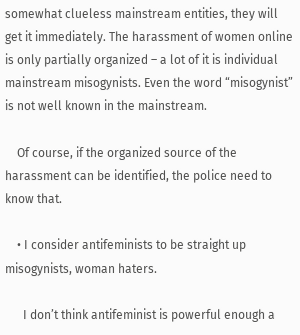somewhat clueless mainstream entities, they will get it immediately. The harassment of women online is only partially organized – a lot of it is individual mainstream misogynists. Even the word “misogynist” is not well known in the mainstream.

    Of course, if the organized source of the harassment can be identified, the police need to know that.

    • I consider antifeminists to be straight up misogynists, woman haters.

      I don’t think antifeminist is powerful enough a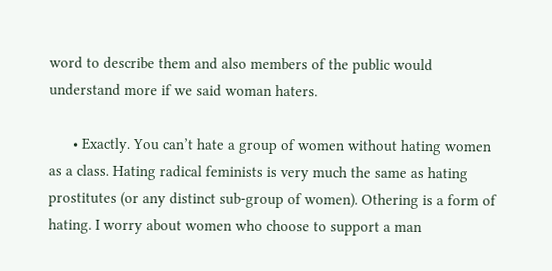word to describe them and also members of the public would understand more if we said woman haters.

      • Exactly. You can’t hate a group of women without hating women as a class. Hating radical feminists is very much the same as hating prostitutes (or any distinct sub-group of women). Othering is a form of hating. I worry about women who choose to support a man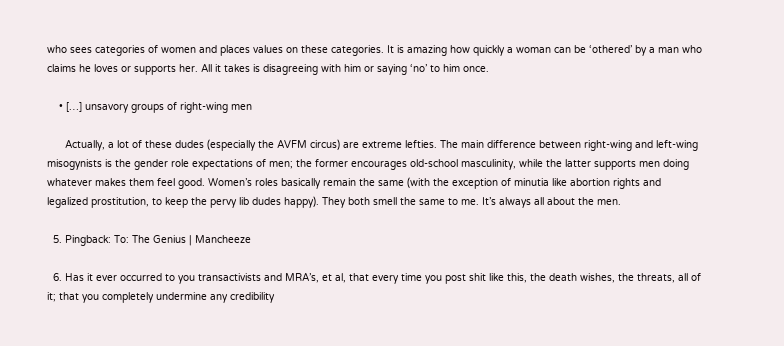who sees categories of women and places values on these categories. It is amazing how quickly a woman can be ‘othered’ by a man who claims he loves or supports her. All it takes is disagreeing with him or saying ‘no’ to him once.

    • […] unsavory groups of right-wing men

      Actually, a lot of these dudes (especially the AVFM circus) are extreme lefties. The main difference between right-wing and left-wing misogynists is the gender role expectations of men; the former encourages old-school masculinity, while the latter supports men doing whatever makes them feel good. Women’s roles basically remain the same (with the exception of minutia like abortion rights and legalized prostitution, to keep the pervy lib dudes happy). They both smell the same to me. It’s always all about the men.

  5. Pingback: To: The Genius | Mancheeze

  6. Has it ever occurred to you transactivists and MRA’s, et al, that every time you post shit like this, the death wishes, the threats, all of it; that you completely undermine any credibility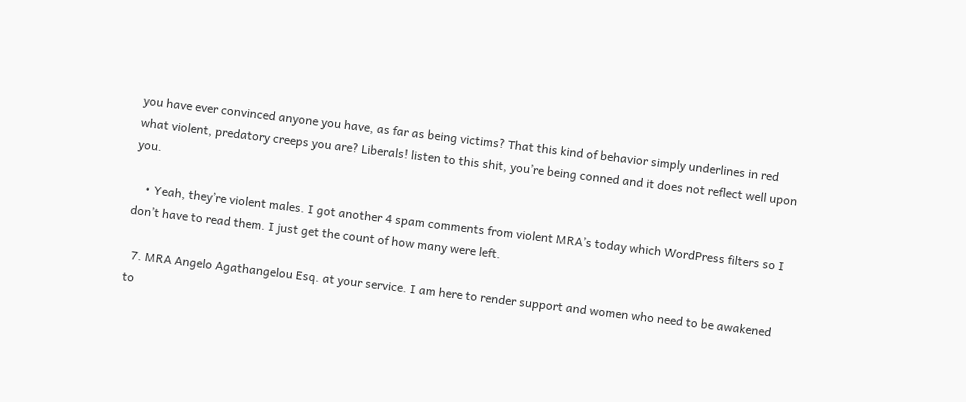you have ever convinced anyone you have, as far as being victims? That this kind of behavior simply underlines in red what violent, predatory creeps you are? Liberals! listen to this shit, you’re being conned and it does not reflect well upon you.

    • Yeah, they’re violent males. I got another 4 spam comments from violent MRA’s today which WordPress filters so I don’t have to read them. I just get the count of how many were left.

  7. MRA Angelo Agathangelou Esq. at your service. I am here to render support and women who need to be awakened to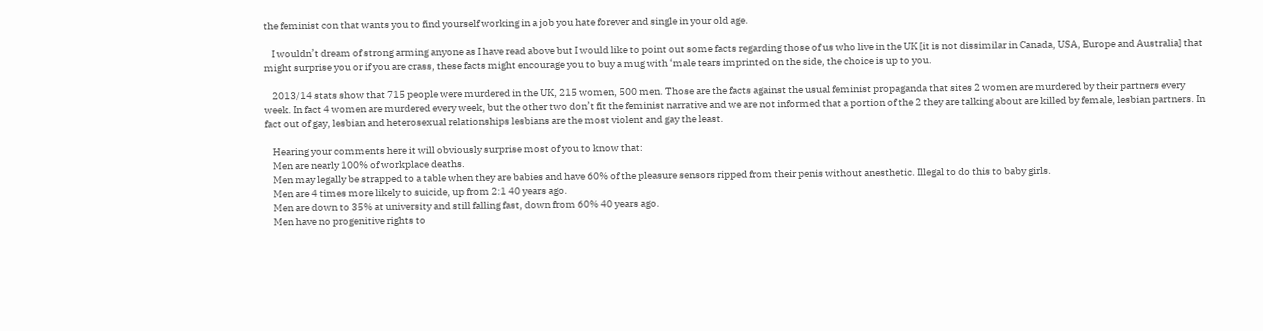the feminist con that wants you to find yourself working in a job you hate forever and single in your old age.

    I wouldn’t dream of strong arming anyone as I have read above but I would like to point out some facts regarding those of us who live in the UK [it is not dissimilar in Canada, USA, Europe and Australia] that might surprise you or if you are crass, these facts might encourage you to buy a mug with ‘male tears imprinted on the side, the choice is up to you.

    2013/14 stats show that 715 people were murdered in the UK, 215 women, 500 men. Those are the facts against the usual feminist propaganda that sites 2 women are murdered by their partners every week. In fact 4 women are murdered every week, but the other two don’t fit the feminist narrative and we are not informed that a portion of the 2 they are talking about are killed by female, lesbian partners. In fact out of gay, lesbian and heterosexual relationships lesbians are the most violent and gay the least.

    Hearing your comments here it will obviously surprise most of you to know that:
    Men are nearly 100% of workplace deaths.
    Men may legally be strapped to a table when they are babies and have 60% of the pleasure sensors ripped from their penis without anesthetic. Illegal to do this to baby girls.
    Men are 4 times more likely to suicide, up from 2:1 40 years ago.
    Men are down to 35% at university and still falling fast, down from 60% 40 years ago.
    Men have no progenitive rights to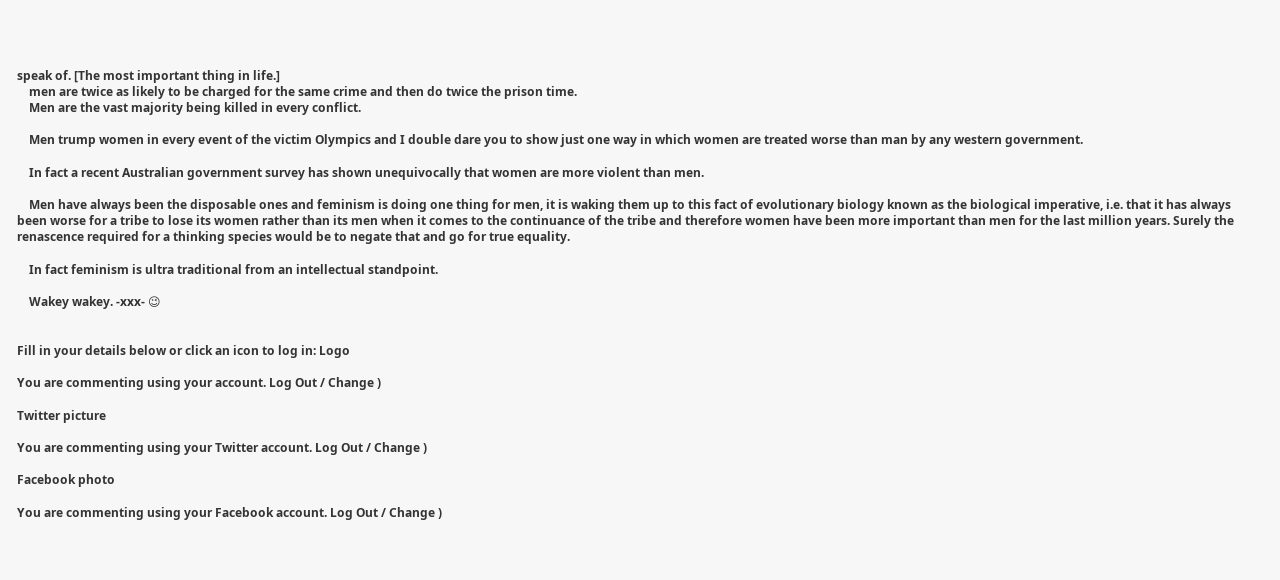speak of. [The most important thing in life.]
    men are twice as likely to be charged for the same crime and then do twice the prison time.
    Men are the vast majority being killed in every conflict.

    Men trump women in every event of the victim Olympics and I double dare you to show just one way in which women are treated worse than man by any western government.

    In fact a recent Australian government survey has shown unequivocally that women are more violent than men.

    Men have always been the disposable ones and feminism is doing one thing for men, it is waking them up to this fact of evolutionary biology known as the biological imperative, i.e. that it has always been worse for a tribe to lose its women rather than its men when it comes to the continuance of the tribe and therefore women have been more important than men for the last million years. Surely the renascence required for a thinking species would be to negate that and go for true equality.

    In fact feminism is ultra traditional from an intellectual standpoint.

    Wakey wakey. -xxx- 😉


Fill in your details below or click an icon to log in: Logo

You are commenting using your account. Log Out / Change )

Twitter picture

You are commenting using your Twitter account. Log Out / Change )

Facebook photo

You are commenting using your Facebook account. Log Out / Change )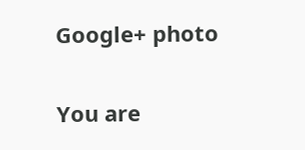Google+ photo

You are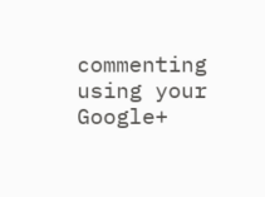commenting using your Google+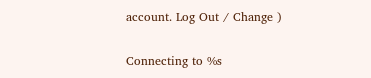account. Log Out / Change )

Connecting to %s